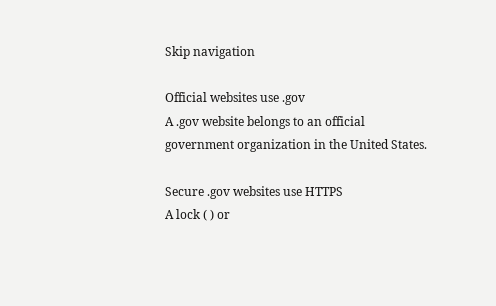Skip navigation

Official websites use .gov
A .gov website belongs to an official government organization in the United States.

Secure .gov websites use HTTPS
A lock ( ) or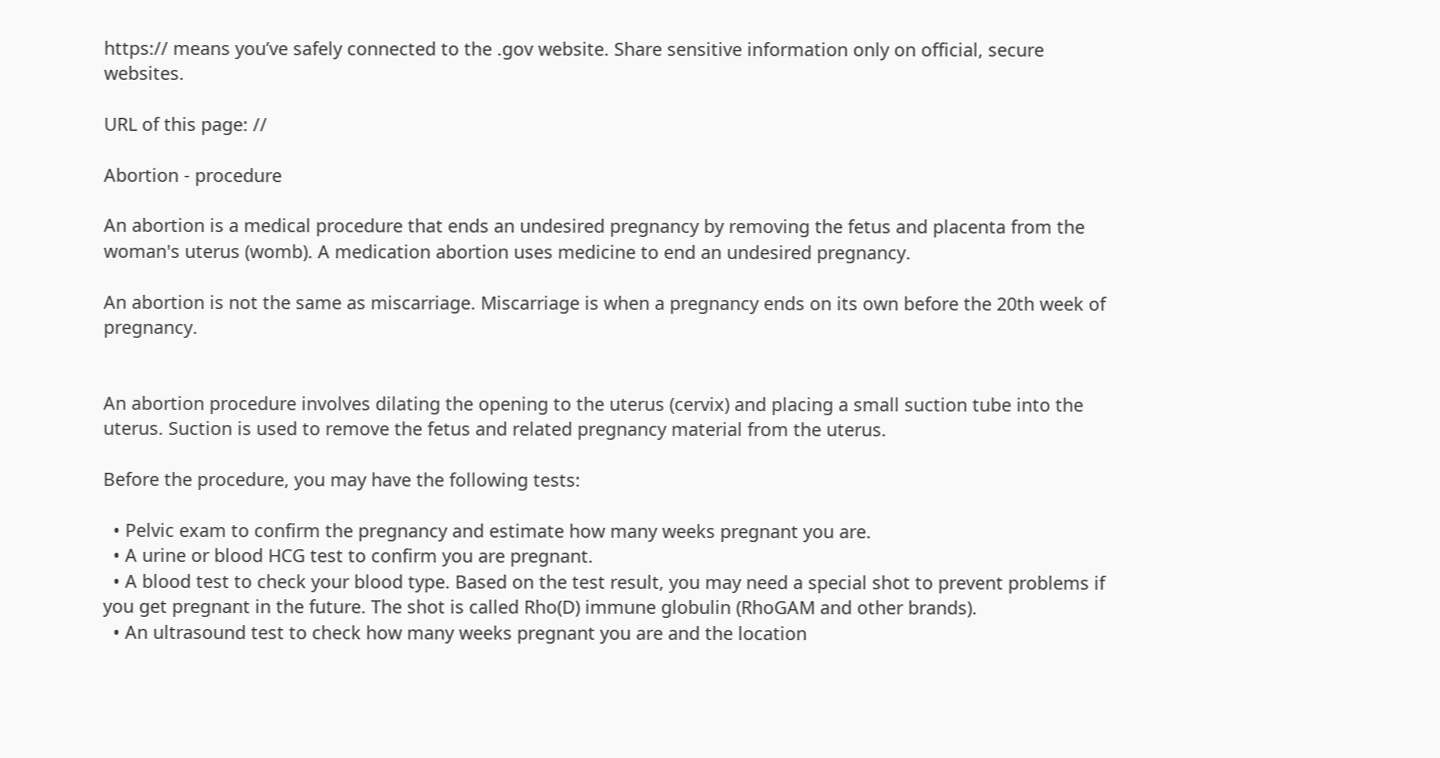https:// means you’ve safely connected to the .gov website. Share sensitive information only on official, secure websites.

URL of this page: //

Abortion - procedure

An abortion is a medical procedure that ends an undesired pregnancy by removing the fetus and placenta from the woman's uterus (womb). A medication abortion uses medicine to end an undesired pregnancy.

An abortion is not the same as miscarriage. Miscarriage is when a pregnancy ends on its own before the 20th week of pregnancy.


An abortion procedure involves dilating the opening to the uterus (cervix) and placing a small suction tube into the uterus. Suction is used to remove the fetus and related pregnancy material from the uterus.

Before the procedure, you may have the following tests:

  • Pelvic exam to confirm the pregnancy and estimate how many weeks pregnant you are.
  • A urine or blood HCG test to confirm you are pregnant.
  • A blood test to check your blood type. Based on the test result, you may need a special shot to prevent problems if you get pregnant in the future. The shot is called Rho(D) immune globulin (RhoGAM and other brands).
  • An ultrasound test to check how many weeks pregnant you are and the location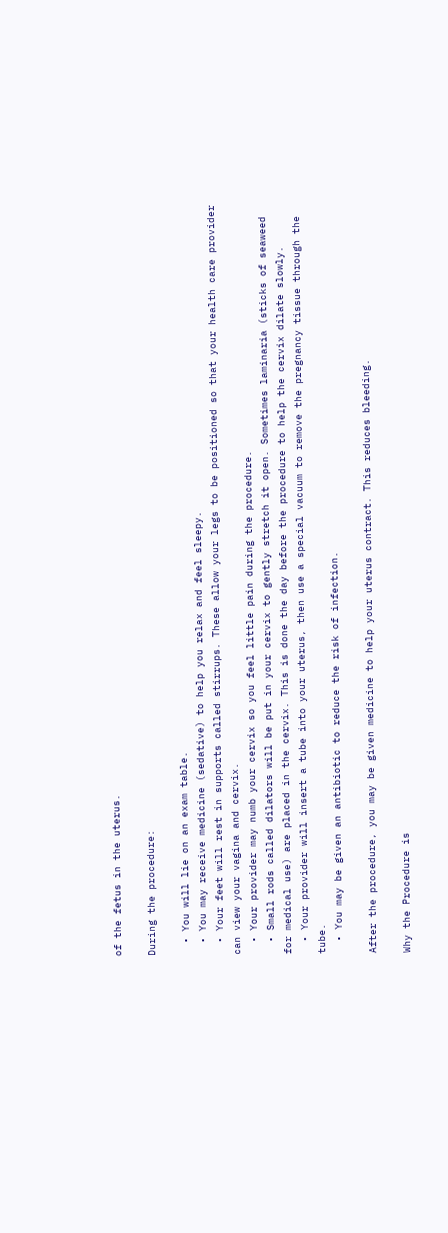of the fetus in the uterus.

During the procedure:

  • You will lie on an exam table.
  • You may receive medicine (sedative) to help you relax and feel sleepy.
  • Your feet will rest in supports called stirrups. These allow your legs to be positioned so that your health care provider can view your vagina and cervix.
  • Your provider may numb your cervix so you feel little pain during the procedure.
  • Small rods called dilators will be put in your cervix to gently stretch it open. Sometimes laminaria (sticks of seaweed for medical use) are placed in the cervix. This is done the day before the procedure to help the cervix dilate slowly.
  • Your provider will insert a tube into your uterus, then use a special vacuum to remove the pregnancy tissue through the tube.
  • You may be given an antibiotic to reduce the risk of infection.

After the procedure, you may be given medicine to help your uterus contract. This reduces bleeding.

Why the Procedure is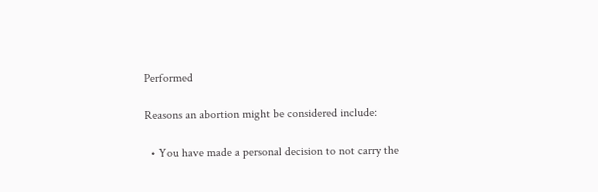Performed

Reasons an abortion might be considered include:

  • You have made a personal decision to not carry the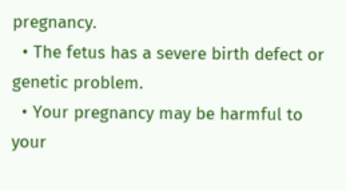pregnancy.
  • The fetus has a severe birth defect or genetic problem.
  • Your pregnancy may be harmful to your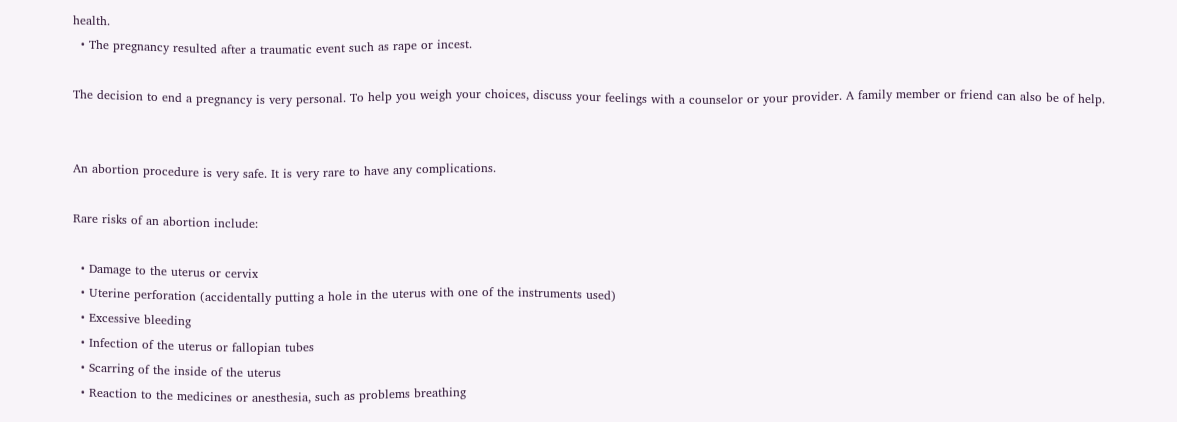health.
  • The pregnancy resulted after a traumatic event such as rape or incest.

The decision to end a pregnancy is very personal. To help you weigh your choices, discuss your feelings with a counselor or your provider. A family member or friend can also be of help.


An abortion procedure is very safe. It is very rare to have any complications.

Rare risks of an abortion include:

  • Damage to the uterus or cervix
  • Uterine perforation (accidentally putting a hole in the uterus with one of the instruments used)
  • Excessive bleeding
  • Infection of the uterus or fallopian tubes
  • Scarring of the inside of the uterus
  • Reaction to the medicines or anesthesia, such as problems breathing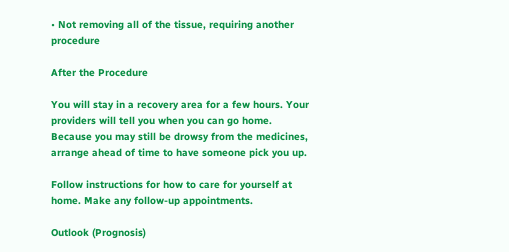• Not removing all of the tissue, requiring another procedure

After the Procedure

You will stay in a recovery area for a few hours. Your providers will tell you when you can go home. Because you may still be drowsy from the medicines, arrange ahead of time to have someone pick you up.

Follow instructions for how to care for yourself at home. Make any follow-up appointments.

Outlook (Prognosis)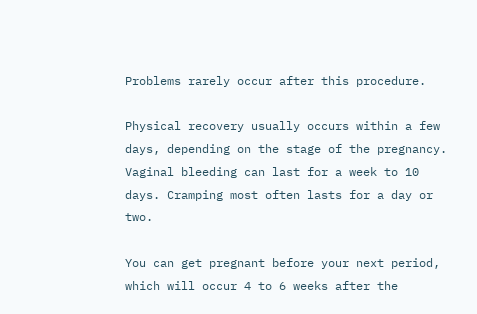Problems rarely occur after this procedure.

Physical recovery usually occurs within a few days, depending on the stage of the pregnancy. Vaginal bleeding can last for a week to 10 days. Cramping most often lasts for a day or two.

You can get pregnant before your next period, which will occur 4 to 6 weeks after the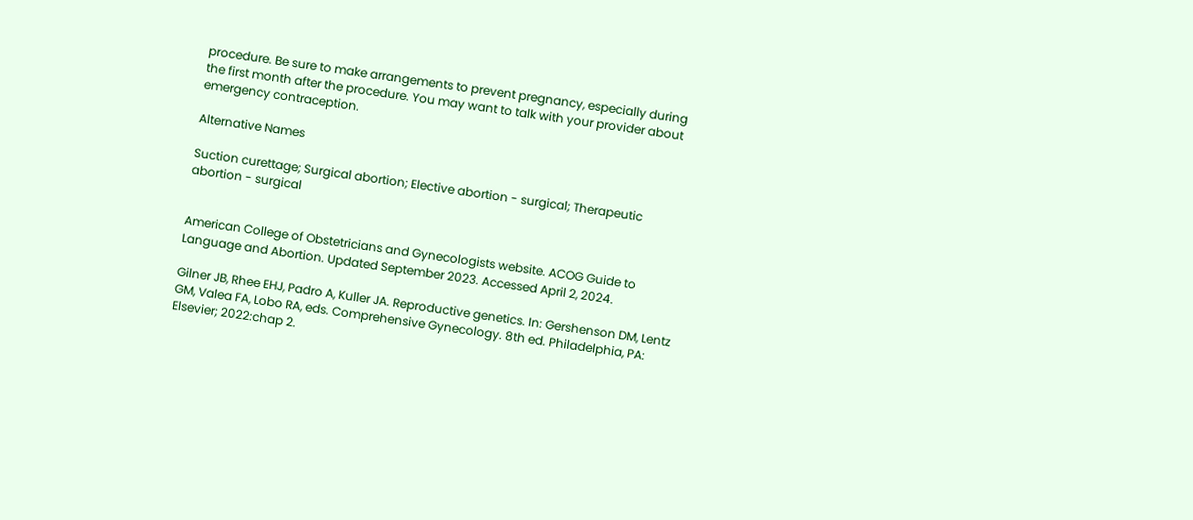procedure. Be sure to make arrangements to prevent pregnancy, especially during the first month after the procedure. You may want to talk with your provider about emergency contraception.

Alternative Names

Suction curettage; Surgical abortion; Elective abortion - surgical; Therapeutic abortion - surgical


American College of Obstetricians and Gynecologists website. ACOG Guide to Language and Abortion. Updated September 2023. Accessed April 2, 2024.

Gilner JB, Rhee EHJ, Padro A, Kuller JA. Reproductive genetics. In: Gershenson DM, Lentz GM, Valea FA, Lobo RA, eds. Comprehensive Gynecology. 8th ed. Philadelphia, PA: Elsevier; 2022:chap 2.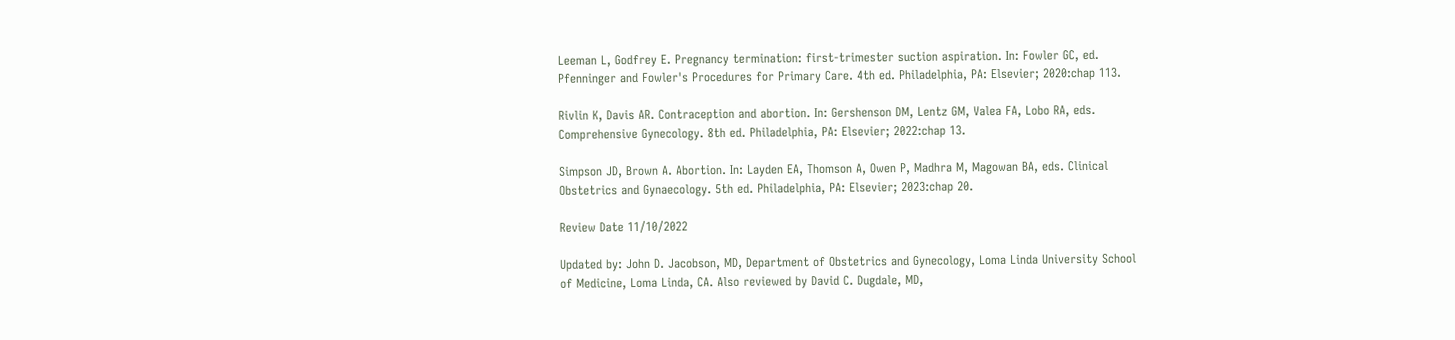Leeman L, Godfrey E. Pregnancy termination: first-trimester suction aspiration. In: Fowler GC, ed. Pfenninger and Fowler's Procedures for Primary Care. 4th ed. Philadelphia, PA: Elsevier; 2020:chap 113.

Rivlin K, Davis AR. Contraception and abortion. In: Gershenson DM, Lentz GM, Valea FA, Lobo RA, eds. Comprehensive Gynecology. 8th ed. Philadelphia, PA: Elsevier; 2022:chap 13.

Simpson JD, Brown A. Abortion. In: Layden EA, Thomson A, Owen P, Madhra M, Magowan BA, eds. Clinical Obstetrics and Gynaecology. 5th ed. Philadelphia, PA: Elsevier; 2023:chap 20.

Review Date 11/10/2022

Updated by: John D. Jacobson, MD, Department of Obstetrics and Gynecology, Loma Linda University School of Medicine, Loma Linda, CA. Also reviewed by David C. Dugdale, MD,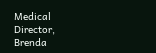Medical Director, Brenda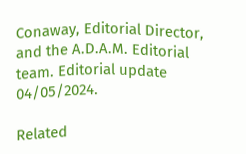Conaway, Editorial Director, and the A.D.A.M. Editorial team. Editorial update 04/05/2024.

Related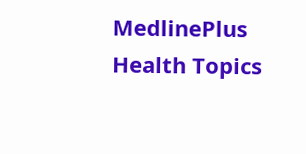MedlinePlus Health Topics